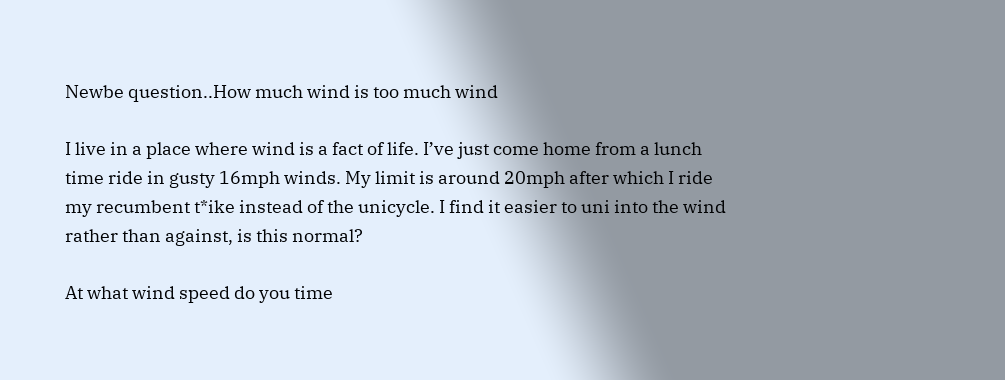Newbe question..How much wind is too much wind

I live in a place where wind is a fact of life. I’ve just come home from a lunch time ride in gusty 16mph winds. My limit is around 20mph after which I ride my recumbent t*ike instead of the unicycle. I find it easier to uni into the wind rather than against, is this normal?

At what wind speed do you time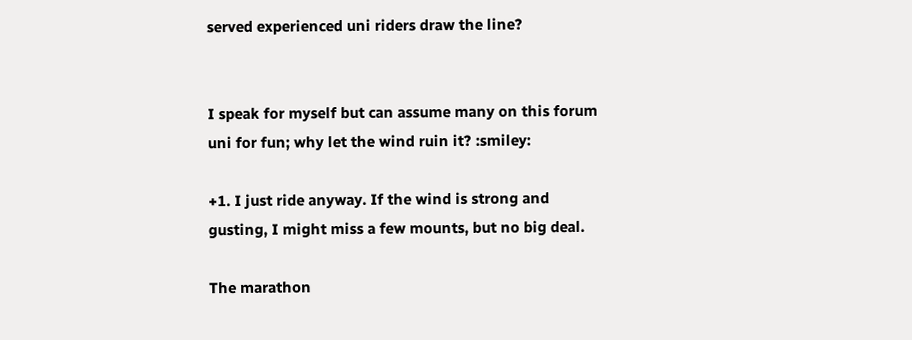served experienced uni riders draw the line?


I speak for myself but can assume many on this forum uni for fun; why let the wind ruin it? :smiley:

+1. I just ride anyway. If the wind is strong and gusting, I might miss a few mounts, but no big deal.

The marathon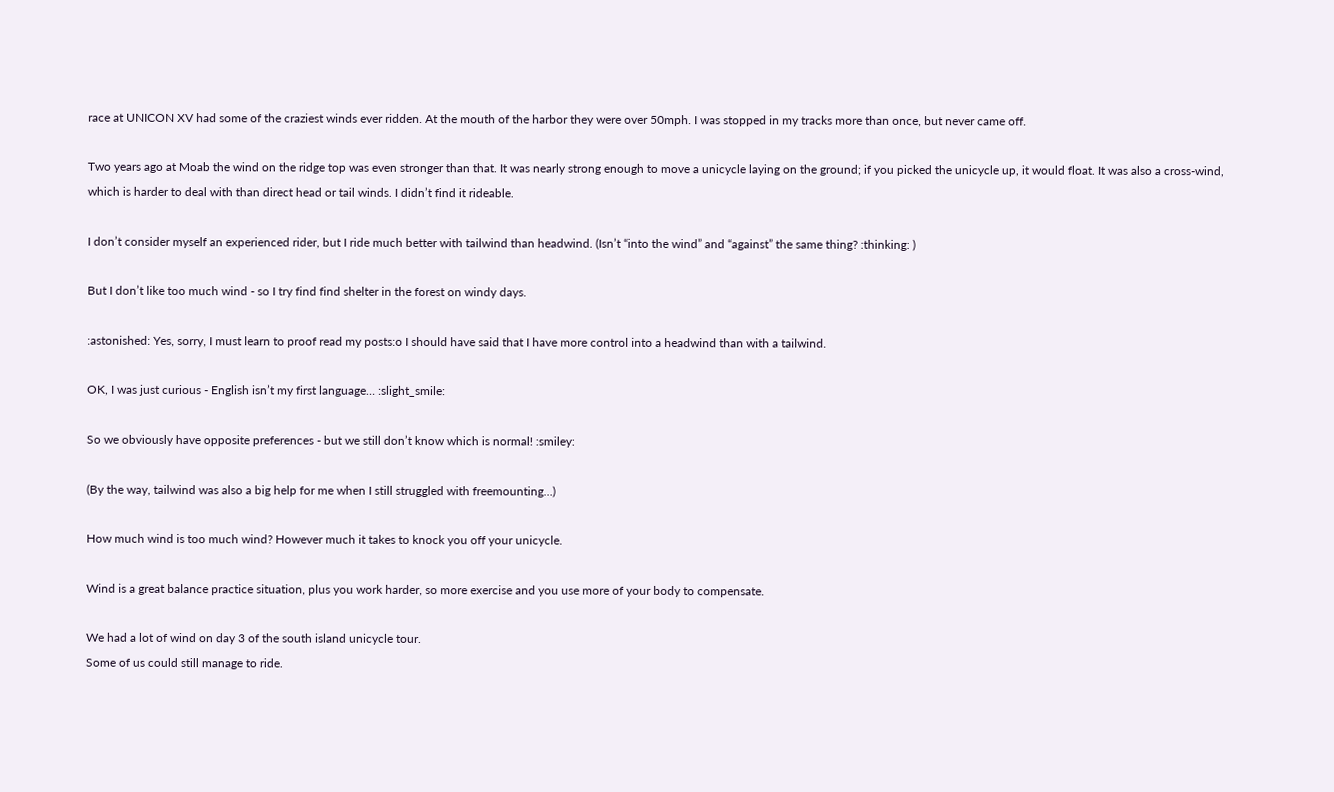race at UNICON XV had some of the craziest winds ever ridden. At the mouth of the harbor they were over 50mph. I was stopped in my tracks more than once, but never came off.

Two years ago at Moab the wind on the ridge top was even stronger than that. It was nearly strong enough to move a unicycle laying on the ground; if you picked the unicycle up, it would float. It was also a cross-wind, which is harder to deal with than direct head or tail winds. I didn’t find it rideable.

I don’t consider myself an experienced rider, but I ride much better with tailwind than headwind. (Isn’t “into the wind” and “against” the same thing? :thinking: )

But I don’t like too much wind - so I try find find shelter in the forest on windy days.

:astonished: Yes, sorry, I must learn to proof read my posts:o I should have said that I have more control into a headwind than with a tailwind.

OK, I was just curious - English isn’t my first language… :slight_smile:

So we obviously have opposite preferences - but we still don’t know which is normal! :smiley:

(By the way, tailwind was also a big help for me when I still struggled with freemounting…)

How much wind is too much wind? However much it takes to knock you off your unicycle.

Wind is a great balance practice situation, plus you work harder, so more exercise and you use more of your body to compensate.

We had a lot of wind on day 3 of the south island unicycle tour.
Some of us could still manage to ride.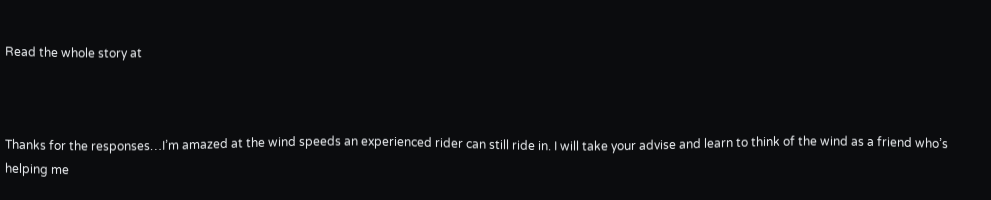Read the whole story at



Thanks for the responses…I’m amazed at the wind speeds an experienced rider can still ride in. I will take your advise and learn to think of the wind as a friend who’s helping me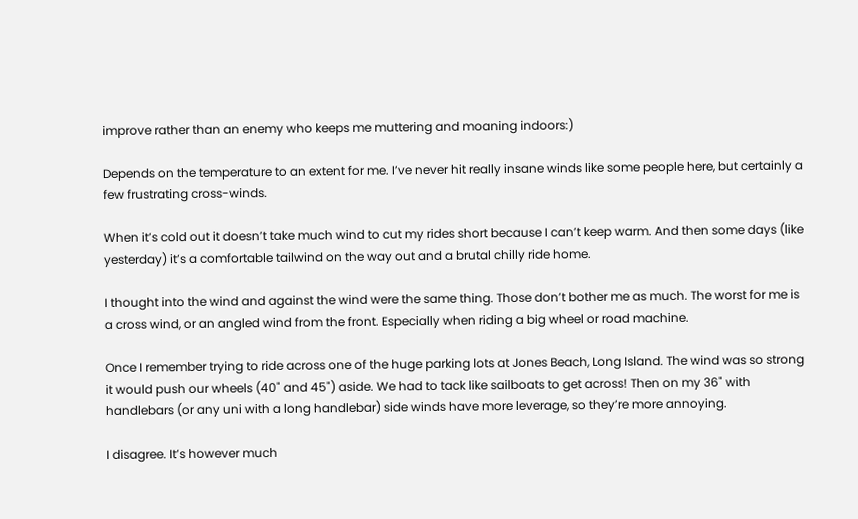improve rather than an enemy who keeps me muttering and moaning indoors:)

Depends on the temperature to an extent for me. I’ve never hit really insane winds like some people here, but certainly a few frustrating cross-winds.

When it’s cold out it doesn’t take much wind to cut my rides short because I can’t keep warm. And then some days (like yesterday) it’s a comfortable tailwind on the way out and a brutal chilly ride home.

I thought into the wind and against the wind were the same thing. Those don’t bother me as much. The worst for me is a cross wind, or an angled wind from the front. Especially when riding a big wheel or road machine.

Once I remember trying to ride across one of the huge parking lots at Jones Beach, Long Island. The wind was so strong it would push our wheels (40" and 45") aside. We had to tack like sailboats to get across! Then on my 36" with handlebars (or any uni with a long handlebar) side winds have more leverage, so they’re more annoying.

I disagree. It’s however much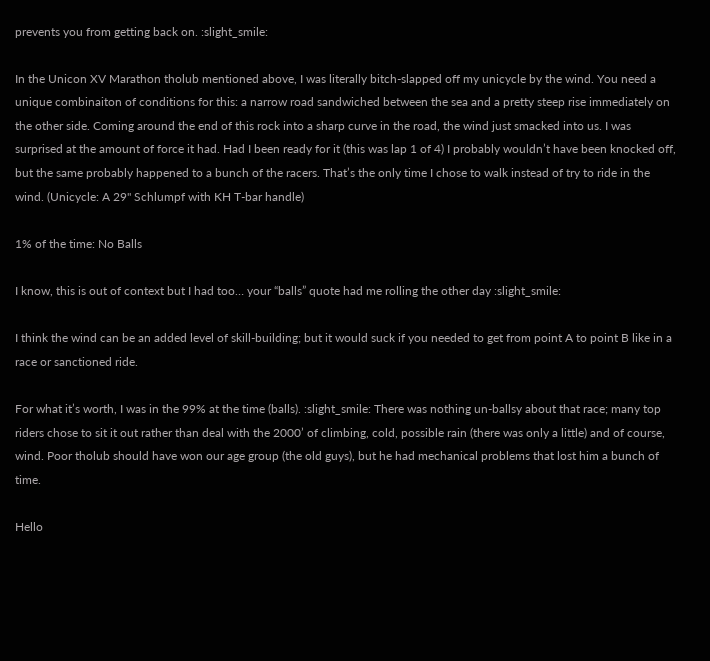prevents you from getting back on. :slight_smile:

In the Unicon XV Marathon tholub mentioned above, I was literally bitch-slapped off my unicycle by the wind. You need a unique combinaiton of conditions for this: a narrow road sandwiched between the sea and a pretty steep rise immediately on the other side. Coming around the end of this rock into a sharp curve in the road, the wind just smacked into us. I was surprised at the amount of force it had. Had I been ready for it (this was lap 1 of 4) I probably wouldn’t have been knocked off, but the same probably happened to a bunch of the racers. That’s the only time I chose to walk instead of try to ride in the wind. (Unicycle: A 29" Schlumpf with KH T-bar handle)

1% of the time: No Balls

I know, this is out of context but I had too… your “balls” quote had me rolling the other day :slight_smile:

I think the wind can be an added level of skill-building; but it would suck if you needed to get from point A to point B like in a race or sanctioned ride.

For what it’s worth, I was in the 99% at the time (balls). :slight_smile: There was nothing un-ballsy about that race; many top riders chose to sit it out rather than deal with the 2000’ of climbing, cold, possible rain (there was only a little) and of course, wind. Poor tholub should have won our age group (the old guys), but he had mechanical problems that lost him a bunch of time.

Hello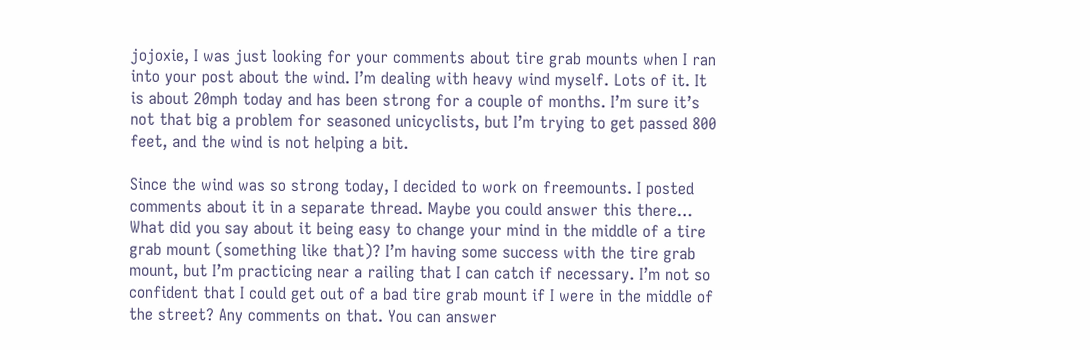jojoxie, I was just looking for your comments about tire grab mounts when I ran into your post about the wind. I’m dealing with heavy wind myself. Lots of it. It is about 20mph today and has been strong for a couple of months. I’m sure it’s not that big a problem for seasoned unicyclists, but I’m trying to get passed 800 feet, and the wind is not helping a bit.

Since the wind was so strong today, I decided to work on freemounts. I posted comments about it in a separate thread. Maybe you could answer this there… What did you say about it being easy to change your mind in the middle of a tire grab mount (something like that)? I’m having some success with the tire grab mount, but I’m practicing near a railing that I can catch if necessary. I’m not so confident that I could get out of a bad tire grab mount if I were in the middle of the street? Any comments on that. You can answer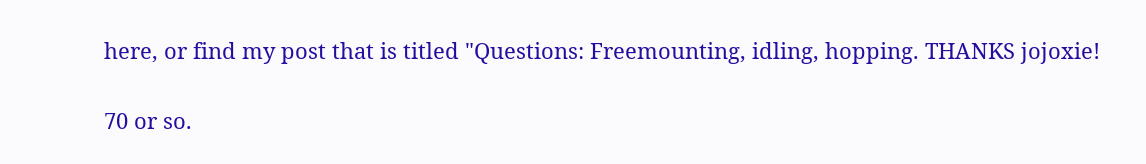here, or find my post that is titled "Questions: Freemounting, idling, hopping. THANKS jojoxie!

70 or so.